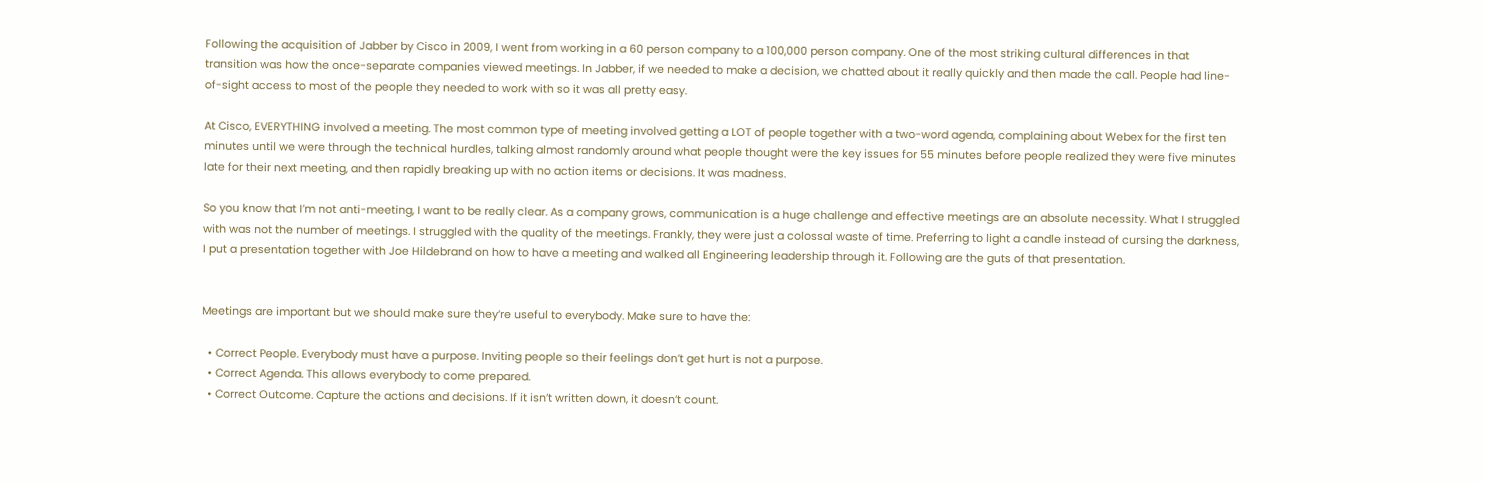Following the acquisition of Jabber by Cisco in 2009, I went from working in a 60 person company to a 100,000 person company. One of the most striking cultural differences in that transition was how the once-separate companies viewed meetings. In Jabber, if we needed to make a decision, we chatted about it really quickly and then made the call. People had line-of-sight access to most of the people they needed to work with so it was all pretty easy.

At Cisco, EVERYTHING involved a meeting. The most common type of meeting involved getting a LOT of people together with a two-word agenda, complaining about Webex for the first ten minutes until we were through the technical hurdles, talking almost randomly around what people thought were the key issues for 55 minutes before people realized they were five minutes late for their next meeting, and then rapidly breaking up with no action items or decisions. It was madness.

So you know that I’m not anti-meeting, I want to be really clear. As a company grows, communication is a huge challenge and effective meetings are an absolute necessity. What I struggled with was not the number of meetings. I struggled with the quality of the meetings. Frankly, they were just a colossal waste of time. Preferring to light a candle instead of cursing the darkness, I put a presentation together with Joe Hildebrand on how to have a meeting and walked all Engineering leadership through it. Following are the guts of that presentation.


Meetings are important but we should make sure they’re useful to everybody. Make sure to have the:

  • Correct People. Everybody must have a purpose. Inviting people so their feelings don’t get hurt is not a purpose.
  • Correct Agenda. This allows everybody to come prepared.
  • Correct Outcome. Capture the actions and decisions. If it isn’t written down, it doesn’t count.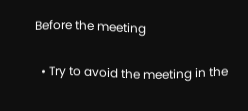Before the meeting

  • Try to avoid the meeting in the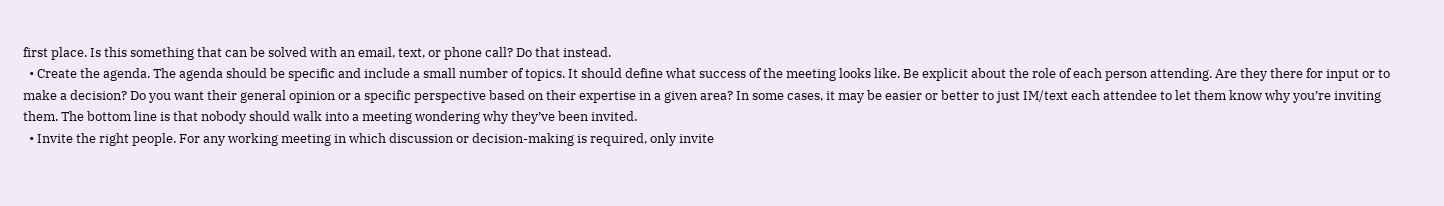first place. Is this something that can be solved with an email, text, or phone call? Do that instead.
  • Create the agenda. The agenda should be specific and include a small number of topics. It should define what success of the meeting looks like. Be explicit about the role of each person attending. Are they there for input or to make a decision? Do you want their general opinion or a specific perspective based on their expertise in a given area? In some cases, it may be easier or better to just IM/text each attendee to let them know why you’re inviting them. The bottom line is that nobody should walk into a meeting wondering why they’ve been invited.
  • Invite the right people. For any working meeting in which discussion or decision-making is required, only invite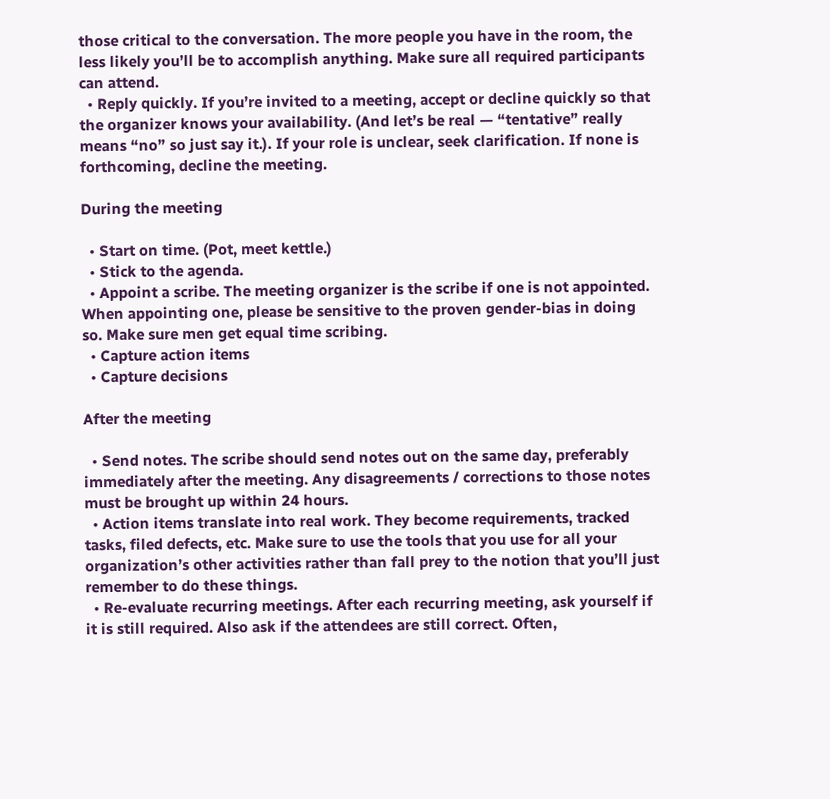those critical to the conversation. The more people you have in the room, the less likely you’ll be to accomplish anything. Make sure all required participants can attend.
  • Reply quickly. If you’re invited to a meeting, accept or decline quickly so that the organizer knows your availability. (And let’s be real — “tentative” really means “no” so just say it.). If your role is unclear, seek clarification. If none is forthcoming, decline the meeting.

During the meeting

  • Start on time. (Pot, meet kettle.)
  • Stick to the agenda.
  • Appoint a scribe. The meeting organizer is the scribe if one is not appointed. When appointing one, please be sensitive to the proven gender-bias in doing so. Make sure men get equal time scribing.
  • Capture action items
  • Capture decisions

After the meeting

  • Send notes. The scribe should send notes out on the same day, preferably immediately after the meeting. Any disagreements / corrections to those notes must be brought up within 24 hours.
  • Action items translate into real work. They become requirements, tracked tasks, filed defects, etc. Make sure to use the tools that you use for all your organization’s other activities rather than fall prey to the notion that you’ll just remember to do these things.
  • Re-evaluate recurring meetings. After each recurring meeting, ask yourself if it is still required. Also ask if the attendees are still correct. Often,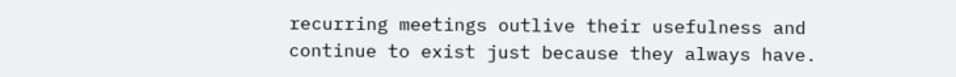recurring meetings outlive their usefulness and continue to exist just because they always have.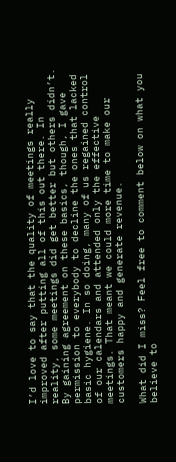I’d love to say that the quality of meetings really improved after putting all of this out there. In reality, some meetings did get better but others didn’t. By gaining agreement on these basics, though, I gave permission to everybody to decline the ones that lacked basic hygiene. In so doing, many of us regained control of our calendars and attended only the effective meetings. That meant we could more time to make our customers happy and generate revenue.

What did I miss? Feel free to comment below on what you believe to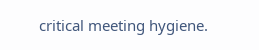critical meeting hygiene.